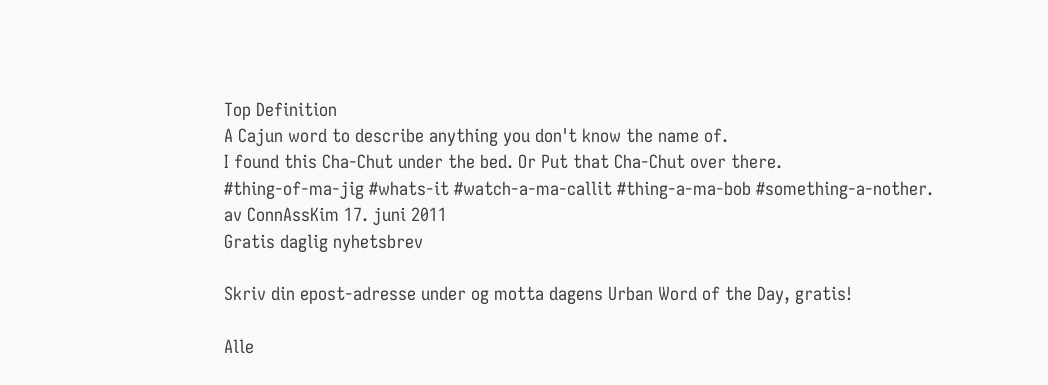Top Definition
A Cajun word to describe anything you don't know the name of.
I found this Cha-Chut under the bed. Or Put that Cha-Chut over there.
#thing-of-ma-jig #whats-it #watch-a-ma-callit #thing-a-ma-bob #something-a-nother.
av ConnAssKim 17. juni 2011
Gratis daglig nyhetsbrev

Skriv din epost-adresse under og motta dagens Urban Word of the Day, gratis!

Alle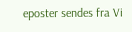eposter sendes fra Vi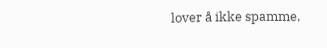lover å ikke spamme.